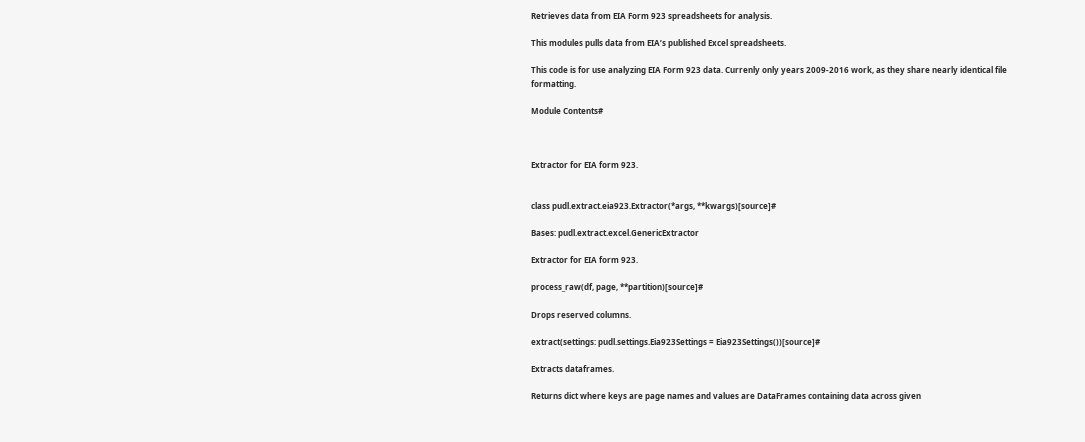Retrieves data from EIA Form 923 spreadsheets for analysis.

This modules pulls data from EIA’s published Excel spreadsheets.

This code is for use analyzing EIA Form 923 data. Currenly only years 2009-2016 work, as they share nearly identical file formatting.

Module Contents#



Extractor for EIA form 923.


class pudl.extract.eia923.Extractor(*args, **kwargs)[source]#

Bases: pudl.extract.excel.GenericExtractor

Extractor for EIA form 923.

process_raw(df, page, **partition)[source]#

Drops reserved columns.

extract(settings: pudl.settings.Eia923Settings = Eia923Settings())[source]#

Extracts dataframes.

Returns dict where keys are page names and values are DataFrames containing data across given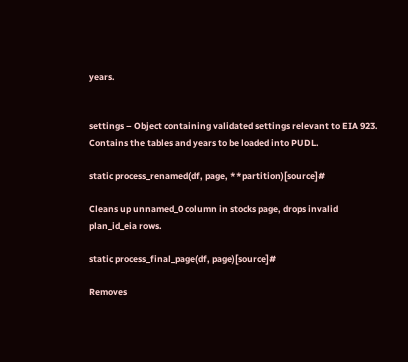years.


settings – Object containing validated settings relevant to EIA 923. Contains the tables and years to be loaded into PUDL.

static process_renamed(df, page, **partition)[source]#

Cleans up unnamed_0 column in stocks page, drops invalid plan_id_eia rows.

static process_final_page(df, page)[source]#

Removes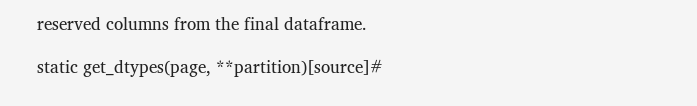reserved columns from the final dataframe.

static get_dtypes(page, **partition)[source]#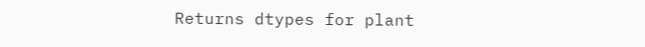Returns dtypes for plant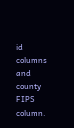id columns and county FIPS column.